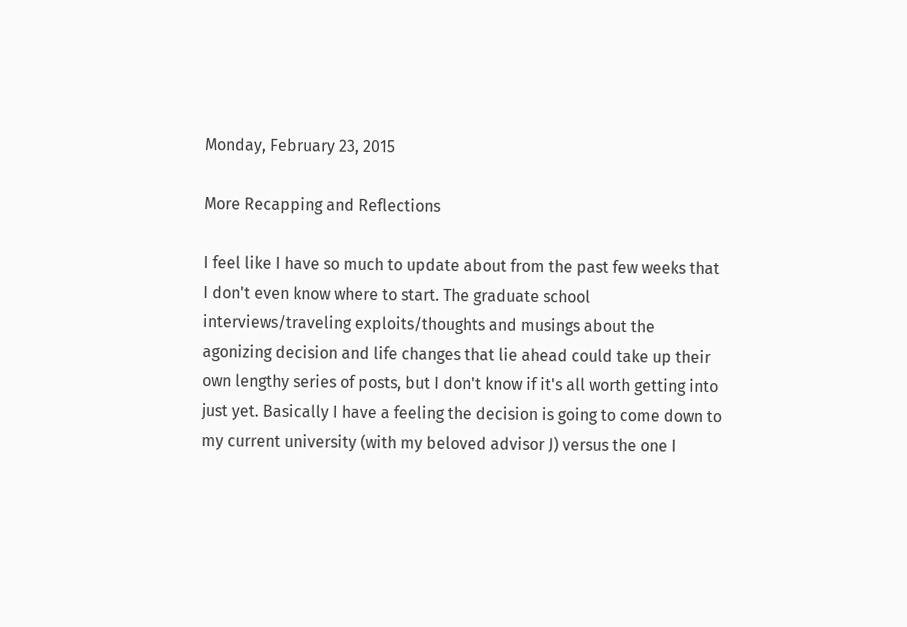Monday, February 23, 2015

More Recapping and Reflections

I feel like I have so much to update about from the past few weeks that I don't even know where to start. The graduate school interviews/traveling exploits/thoughts and musings about the agonizing decision and life changes that lie ahead could take up their own lengthy series of posts, but I don't know if it's all worth getting into just yet. Basically I have a feeling the decision is going to come down to my current university (with my beloved advisor J) versus the one I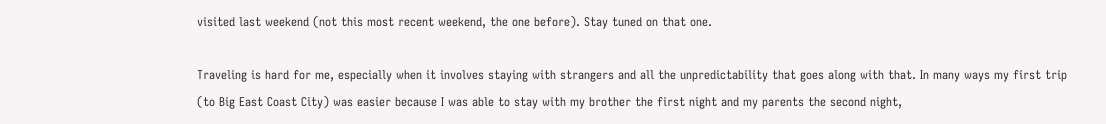visited last weekend (not this most recent weekend, the one before). Stay tuned on that one.

Traveling is hard for me, especially when it involves staying with strangers and all the unpredictability that goes along with that. In many ways my first trip (to Big East Coast City) was easier because I was able to stay with my brother the first night and my parents the second night,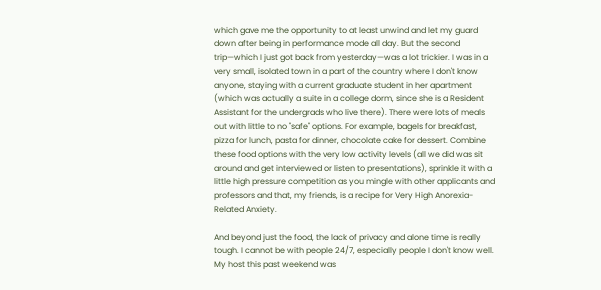which gave me the opportunity to at least unwind and let my guard down after being in performance mode all day. But the second trip—which I just got back from yesterday—was a lot trickier. I was in a very small, isolated town in a part of the country where I don't know anyone, staying with a current graduate student in her apartment (which was actually a suite in a college dorm, since she is a Resident Assistant for the undergrads who live there). There were lots of meals out with little to no "safe" options. For example, bagels for breakfast, pizza for lunch, pasta for dinner, chocolate cake for dessert. Combine these food options with the very low activity levels (all we did was sit around and get interviewed or listen to presentations), sprinkle it with a little high pressure competition as you mingle with other applicants and professors and that, my friends, is a recipe for Very High Anorexia-Related Anxiety.

And beyond just the food, the lack of privacy and alone time is really tough. I cannot be with people 24/7, especially people I don't know well. My host this past weekend was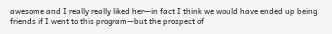awesome and I really really liked her—in fact I think we would have ended up being friends if I went to this program—but the prospect of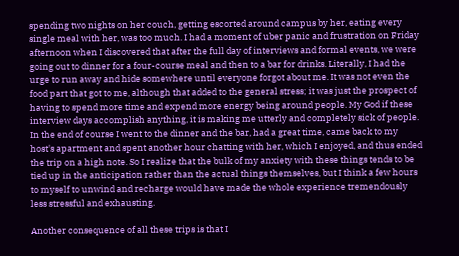spending two nights on her couch, getting escorted around campus by her, eating every single meal with her, was too much. I had a moment of uber panic and frustration on Friday afternoon when I discovered that after the full day of interviews and formal events, we were going out to dinner for a four-course meal and then to a bar for drinks. Literally, I had the urge to run away and hide somewhere until everyone forgot about me. It was not even the food part that got to me, although that added to the general stress; it was just the prospect of having to spend more time and expend more energy being around people. My God if these interview days accomplish anything, it is making me utterly and completely sick of people. In the end of course I went to the dinner and the bar, had a great time, came back to my host's apartment and spent another hour chatting with her, which I enjoyed, and thus ended the trip on a high note. So I realize that the bulk of my anxiety with these things tends to be tied up in the anticipation rather than the actual things themselves, but I think a few hours to myself to unwind and recharge would have made the whole experience tremendously less stressful and exhausting.

Another consequence of all these trips is that I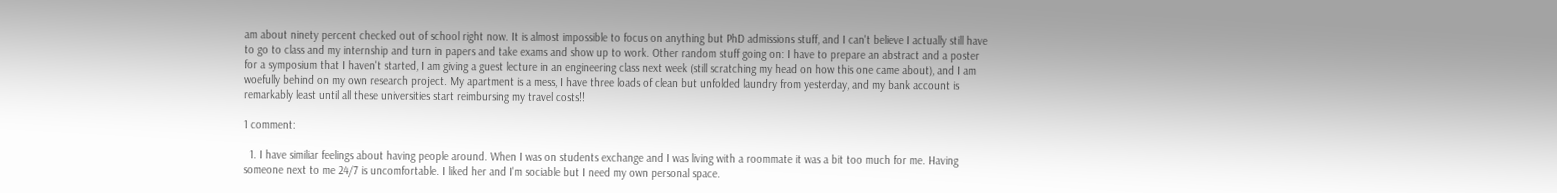am about ninety percent checked out of school right now. It is almost impossible to focus on anything but PhD admissions stuff, and I can't believe I actually still have to go to class and my internship and turn in papers and take exams and show up to work. Other random stuff going on: I have to prepare an abstract and a poster for a symposium that I haven't started, I am giving a guest lecture in an engineering class next week (still scratching my head on how this one came about), and I am woefully behind on my own research project. My apartment is a mess, I have three loads of clean but unfolded laundry from yesterday, and my bank account is remarkably least until all these universities start reimbursing my travel costs!!

1 comment:

  1. I have similiar feelings about having people around. When I was on students exchange and I was living with a roommate it was a bit too much for me. Having someone next to me 24/7 is uncomfortable. I liked her and I'm sociable but I need my own personal space.